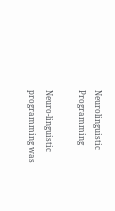Neurolinguistic Programming

Neuro-linguistic programming was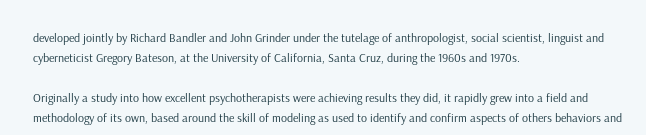developed jointly by Richard Bandler and John Grinder under the tutelage of anthropologist, social scientist, linguist and cyberneticist Gregory Bateson, at the University of California, Santa Cruz, during the 1960s and 1970s.

Originally a study into how excellent psychotherapists were achieving results they did, it rapidly grew into a field and methodology of its own, based around the skill of modeling as used to identify and confirm aspects of others behaviors and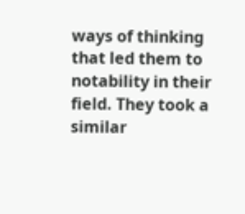ways of thinking that led them to notability in their field. They took a similar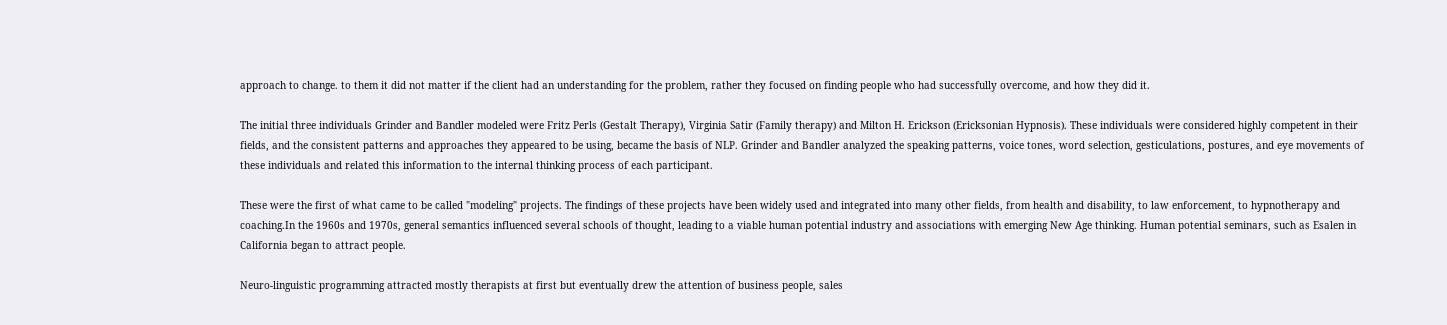approach to change. to them it did not matter if the client had an understanding for the problem, rather they focused on finding people who had successfully overcome, and how they did it.

The initial three individuals Grinder and Bandler modeled were Fritz Perls (Gestalt Therapy), Virginia Satir (Family therapy) and Milton H. Erickson (Ericksonian Hypnosis). These individuals were considered highly competent in their fields, and the consistent patterns and approaches they appeared to be using, became the basis of NLP. Grinder and Bandler analyzed the speaking patterns, voice tones, word selection, gesticulations, postures, and eye movements of these individuals and related this information to the internal thinking process of each participant.

These were the first of what came to be called "modeling" projects. The findings of these projects have been widely used and integrated into many other fields, from health and disability, to law enforcement, to hypnotherapy and coaching.In the 1960s and 1970s, general semantics influenced several schools of thought, leading to a viable human potential industry and associations with emerging New Age thinking. Human potential seminars, such as Esalen in California began to attract people.

Neuro-linguistic programming attracted mostly therapists at first but eventually drew the attention of business people, sales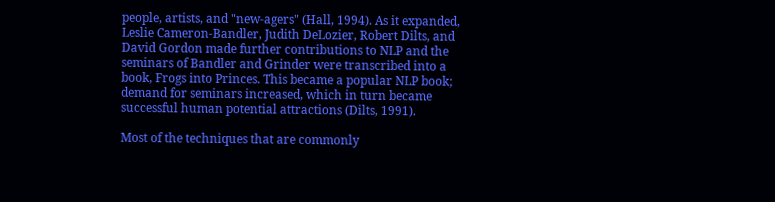people, artists, and "new-agers" (Hall, 1994). As it expanded, Leslie Cameron-Bandler, Judith DeLozier, Robert Dilts, and David Gordon made further contributions to NLP and the seminars of Bandler and Grinder were transcribed into a book, Frogs into Princes. This became a popular NLP book; demand for seminars increased, which in turn became successful human potential attractions (Dilts, 1991).

Most of the techniques that are commonly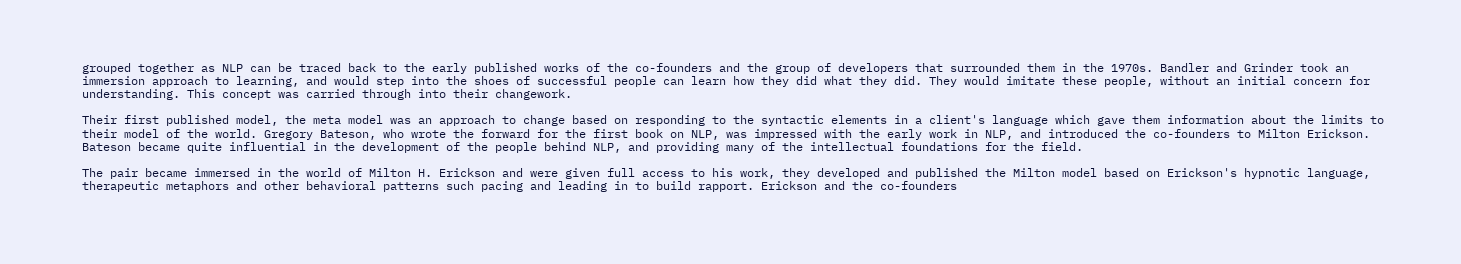grouped together as NLP can be traced back to the early published works of the co-founders and the group of developers that surrounded them in the 1970s. Bandler and Grinder took an immersion approach to learning, and would step into the shoes of successful people can learn how they did what they did. They would imitate these people, without an initial concern for understanding. This concept was carried through into their changework.

Their first published model, the meta model was an approach to change based on responding to the syntactic elements in a client's language which gave them information about the limits to their model of the world. Gregory Bateson, who wrote the forward for the first book on NLP, was impressed with the early work in NLP, and introduced the co-founders to Milton Erickson. Bateson became quite influential in the development of the people behind NLP, and providing many of the intellectual foundations for the field.

The pair became immersed in the world of Milton H. Erickson and were given full access to his work, they developed and published the Milton model based on Erickson's hypnotic language, therapeutic metaphors and other behavioral patterns such pacing and leading in to build rapport. Erickson and the co-founders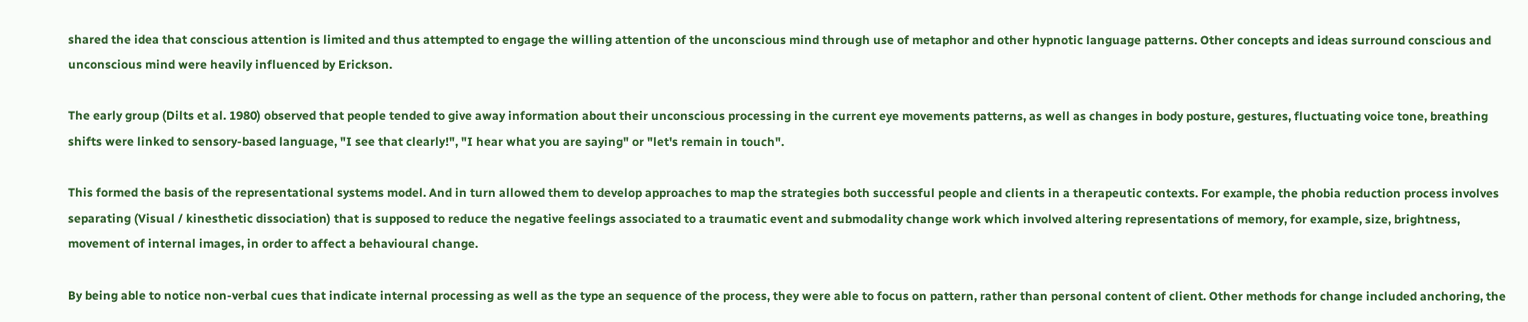shared the idea that conscious attention is limited and thus attempted to engage the willing attention of the unconscious mind through use of metaphor and other hypnotic language patterns. Other concepts and ideas surround conscious and unconscious mind were heavily influenced by Erickson.

The early group (Dilts et al. 1980) observed that people tended to give away information about their unconscious processing in the current eye movements patterns, as well as changes in body posture, gestures, fluctuating voice tone, breathing shifts were linked to sensory-based language, "I see that clearly!", "I hear what you are saying" or "let's remain in touch".

This formed the basis of the representational systems model. And in turn allowed them to develop approaches to map the strategies both successful people and clients in a therapeutic contexts. For example, the phobia reduction process involves separating (Visual / kinesthetic dissociation) that is supposed to reduce the negative feelings associated to a traumatic event and submodality change work which involved altering representations of memory, for example, size, brightness, movement of internal images, in order to affect a behavioural change.

By being able to notice non-verbal cues that indicate internal processing as well as the type an sequence of the process, they were able to focus on pattern, rather than personal content of client. Other methods for change included anchoring, the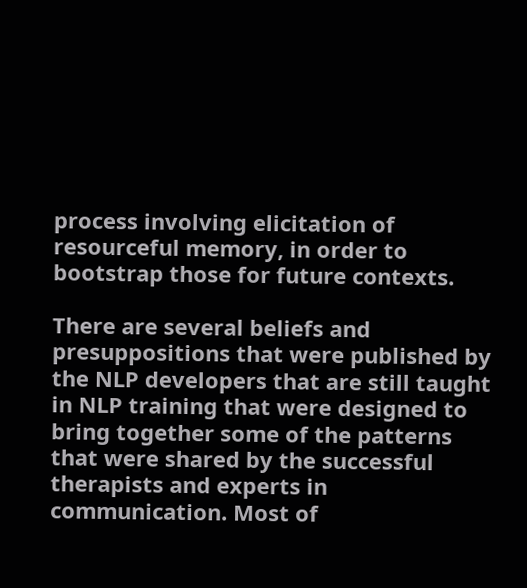process involving elicitation of resourceful memory, in order to bootstrap those for future contexts.

There are several beliefs and presuppositions that were published by the NLP developers that are still taught in NLP training that were designed to bring together some of the patterns that were shared by the successful therapists and experts in communication. Most of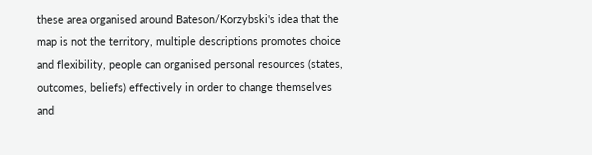these area organised around Bateson/Korzybski's idea that the map is not the territory, multiple descriptions promotes choice and flexibility, people can organised personal resources (states, outcomes, beliefs) effectively in order to change themselves and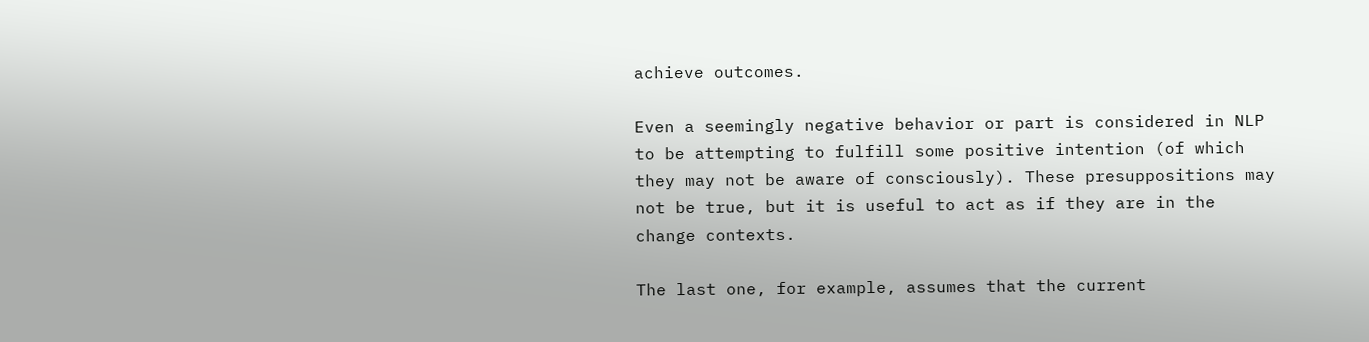achieve outcomes.

Even a seemingly negative behavior or part is considered in NLP to be attempting to fulfill some positive intention (of which they may not be aware of consciously). These presuppositions may not be true, but it is useful to act as if they are in the change contexts.

The last one, for example, assumes that the current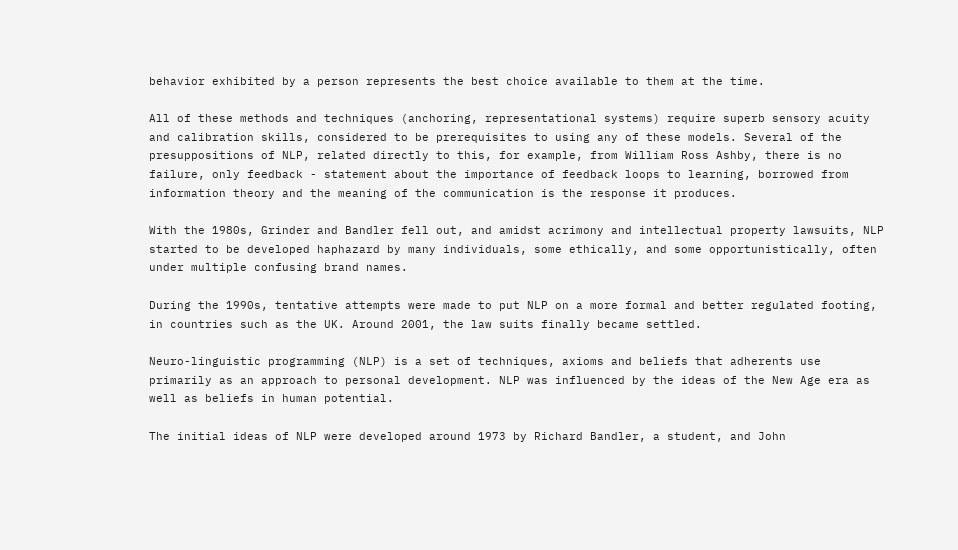behavior exhibited by a person represents the best choice available to them at the time.

All of these methods and techniques (anchoring, representational systems) require superb sensory acuity and calibration skills, considered to be prerequisites to using any of these models. Several of the presuppositions of NLP, related directly to this, for example, from William Ross Ashby, there is no failure, only feedback - statement about the importance of feedback loops to learning, borrowed from information theory and the meaning of the communication is the response it produces.

With the 1980s, Grinder and Bandler fell out, and amidst acrimony and intellectual property lawsuits, NLP started to be developed haphazard by many individuals, some ethically, and some opportunistically, often under multiple confusing brand names.

During the 1990s, tentative attempts were made to put NLP on a more formal and better regulated footing, in countries such as the UK. Around 2001, the law suits finally became settled.

Neuro-linguistic programming (NLP) is a set of techniques, axioms and beliefs that adherents use primarily as an approach to personal development. NLP was influenced by the ideas of the New Age era as well as beliefs in human potential.

The initial ideas of NLP were developed around 1973 by Richard Bandler, a student, and John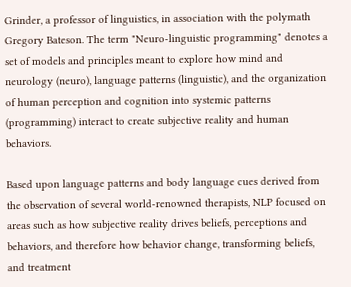Grinder, a professor of linguistics, in association with the polymath Gregory Bateson. The term "Neuro-linguistic programming" denotes a set of models and principles meant to explore how mind and neurology (neuro), language patterns (linguistic), and the organization of human perception and cognition into systemic patterns (programming) interact to create subjective reality and human behaviors.

Based upon language patterns and body language cues derived from the observation of several world-renowned therapists, NLP focused on areas such as how subjective reality drives beliefs, perceptions and behaviors, and therefore how behavior change, transforming beliefs, and treatment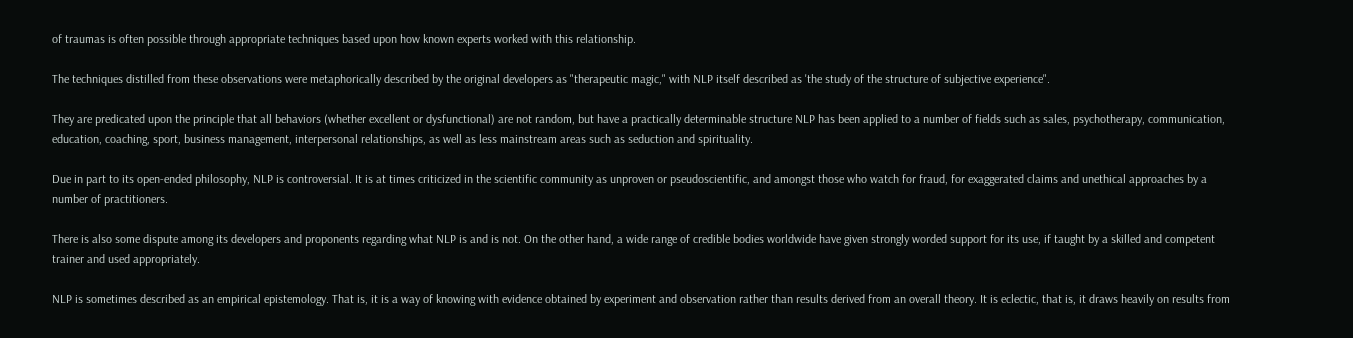of traumas is often possible through appropriate techniques based upon how known experts worked with this relationship.

The techniques distilled from these observations were metaphorically described by the original developers as "therapeutic magic," with NLP itself described as 'the study of the structure of subjective experience".

They are predicated upon the principle that all behaviors (whether excellent or dysfunctional) are not random, but have a practically determinable structure NLP has been applied to a number of fields such as sales, psychotherapy, communication, education, coaching, sport, business management, interpersonal relationships, as well as less mainstream areas such as seduction and spirituality.

Due in part to its open-ended philosophy, NLP is controversial. It is at times criticized in the scientific community as unproven or pseudoscientific, and amongst those who watch for fraud, for exaggerated claims and unethical approaches by a number of practitioners.

There is also some dispute among its developers and proponents regarding what NLP is and is not. On the other hand, a wide range of credible bodies worldwide have given strongly worded support for its use, if taught by a skilled and competent trainer and used appropriately.

NLP is sometimes described as an empirical epistemology. That is, it is a way of knowing with evidence obtained by experiment and observation rather than results derived from an overall theory. It is eclectic, that is, it draws heavily on results from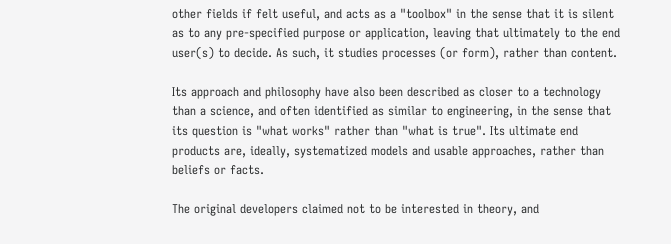other fields if felt useful, and acts as a "toolbox" in the sense that it is silent as to any pre-specified purpose or application, leaving that ultimately to the end user(s) to decide. As such, it studies processes (or form), rather than content.

Its approach and philosophy have also been described as closer to a technology than a science, and often identified as similar to engineering, in the sense that its question is "what works" rather than "what is true". Its ultimate end products are, ideally, systematized models and usable approaches, rather than beliefs or facts.

The original developers claimed not to be interested in theory, and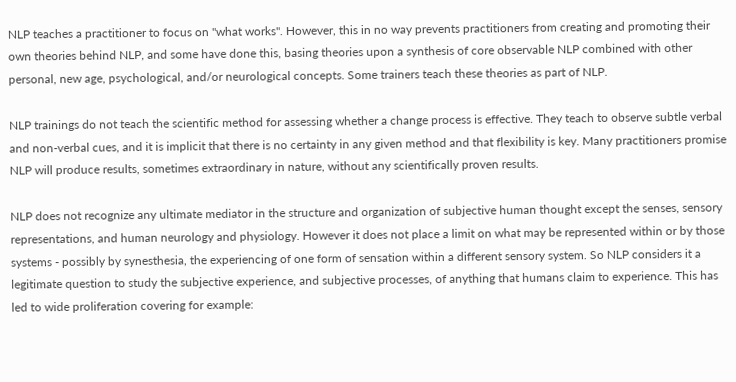NLP teaches a practitioner to focus on "what works". However, this in no way prevents practitioners from creating and promoting their own theories behind NLP, and some have done this, basing theories upon a synthesis of core observable NLP combined with other personal, new age, psychological, and/or neurological concepts. Some trainers teach these theories as part of NLP.

NLP trainings do not teach the scientific method for assessing whether a change process is effective. They teach to observe subtle verbal and non-verbal cues, and it is implicit that there is no certainty in any given method and that flexibility is key. Many practitioners promise NLP will produce results, sometimes extraordinary in nature, without any scientifically proven results.

NLP does not recognize any ultimate mediator in the structure and organization of subjective human thought except the senses, sensory representations, and human neurology and physiology. However it does not place a limit on what may be represented within or by those systems - possibly by synesthesia, the experiencing of one form of sensation within a different sensory system. So NLP considers it a legitimate question to study the subjective experience, and subjective processes, of anything that humans claim to experience. This has led to wide proliferation covering for example: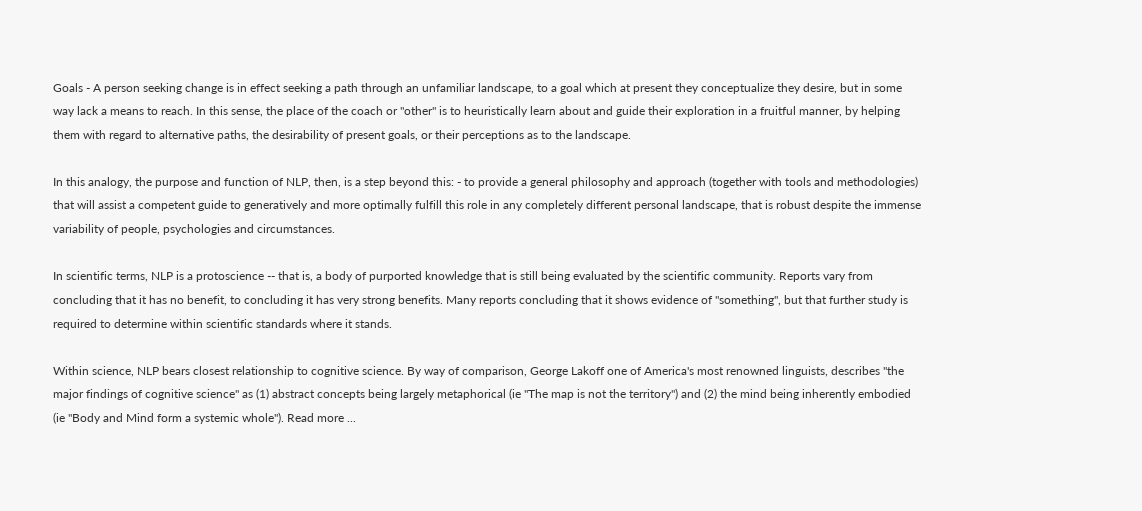Goals - A person seeking change is in effect seeking a path through an unfamiliar landscape, to a goal which at present they conceptualize they desire, but in some way lack a means to reach. In this sense, the place of the coach or "other" is to heuristically learn about and guide their exploration in a fruitful manner, by helping them with regard to alternative paths, the desirability of present goals, or their perceptions as to the landscape.

In this analogy, the purpose and function of NLP, then, is a step beyond this: - to provide a general philosophy and approach (together with tools and methodologies) that will assist a competent guide to generatively and more optimally fulfill this role in any completely different personal landscape, that is robust despite the immense variability of people, psychologies and circumstances.

In scientific terms, NLP is a protoscience -- that is, a body of purported knowledge that is still being evaluated by the scientific community. Reports vary from concluding that it has no benefit, to concluding it has very strong benefits. Many reports concluding that it shows evidence of "something", but that further study is required to determine within scientific standards where it stands.

Within science, NLP bears closest relationship to cognitive science. By way of comparison, George Lakoff one of America's most renowned linguists, describes "the major findings of cognitive science" as (1) abstract concepts being largely metaphorical (ie "The map is not the territory") and (2) the mind being inherently embodied (ie "Body and Mind form a systemic whole"). Read more ...